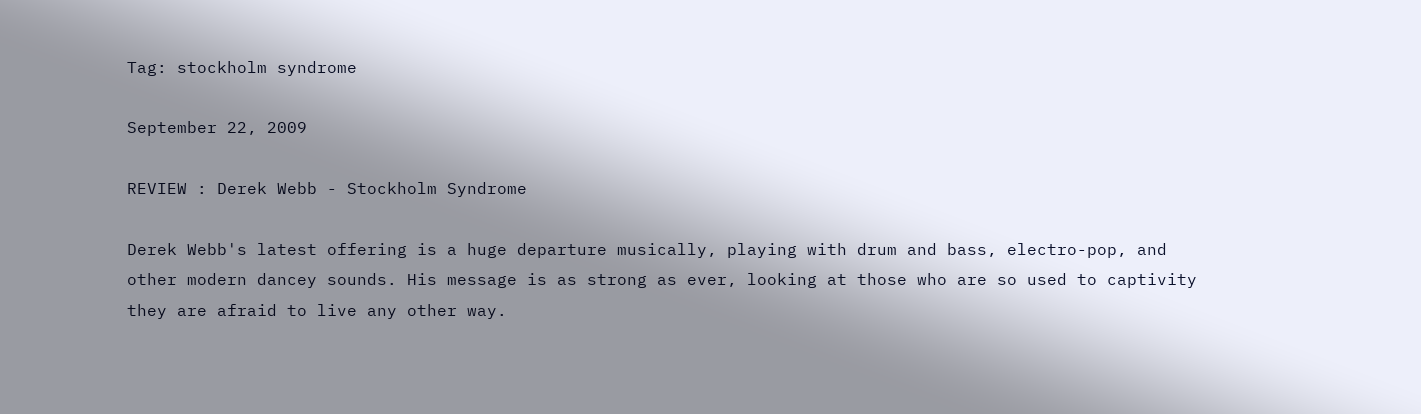Tag: stockholm syndrome

September 22, 2009

REVIEW : Derek Webb - Stockholm Syndrome

Derek Webb's latest offering is a huge departure musically, playing with drum and bass, electro-pop, and other modern dancey sounds. His message is as strong as ever, looking at those who are so used to captivity they are afraid to live any other way.